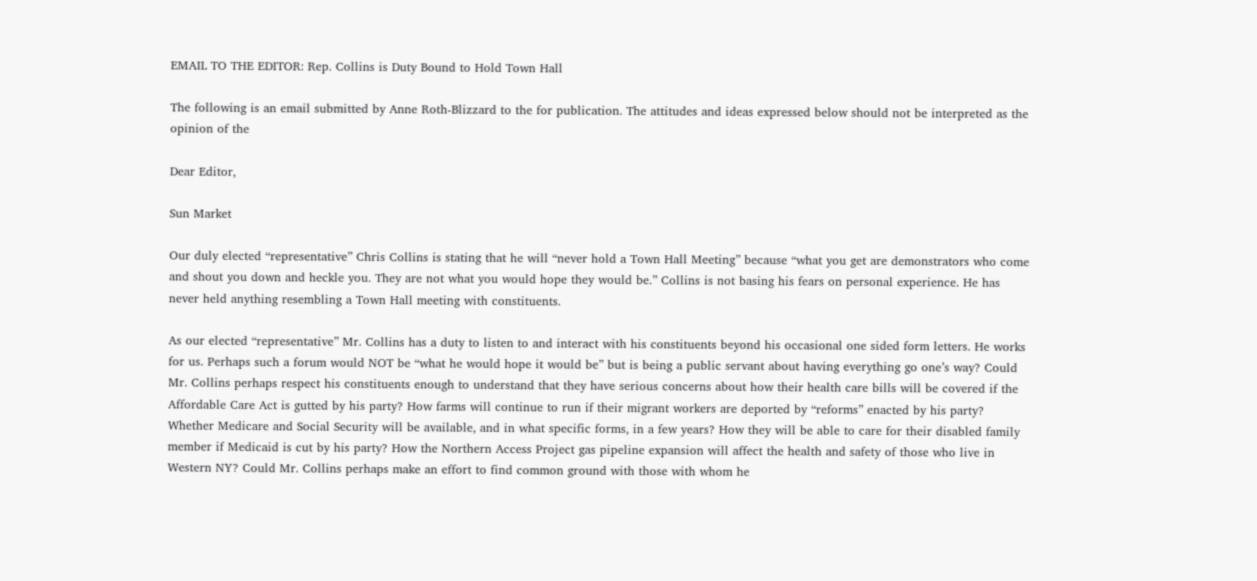EMAIL TO THE EDITOR: Rep. Collins is Duty Bound to Hold Town Hall

The following is an email submitted by Anne Roth-Blizzard to the for publication. The attitudes and ideas expressed below should not be interpreted as the opinion of the

Dear Editor,

Sun Market

Our duly elected “representative” Chris Collins is stating that he will “never hold a Town Hall Meeting” because “what you get are demonstrators who come and shout you down and heckle you. They are not what you would hope they would be.” Collins is not basing his fears on personal experience. He has never held anything resembling a Town Hall meeting with constituents.

As our elected “representative” Mr. Collins has a duty to listen to and interact with his constituents beyond his occasional one sided form letters. He works for us. Perhaps such a forum would NOT be “what he would hope it would be” but is being a public servant about having everything go one’s way? Could Mr. Collins perhaps respect his constituents enough to understand that they have serious concerns about how their health care bills will be covered if the Affordable Care Act is gutted by his party? How farms will continue to run if their migrant workers are deported by “reforms” enacted by his party? Whether Medicare and Social Security will be available, and in what specific forms, in a few years? How they will be able to care for their disabled family member if Medicaid is cut by his party? How the Northern Access Project gas pipeline expansion will affect the health and safety of those who live in Western NY? Could Mr. Collins perhaps make an effort to find common ground with those with whom he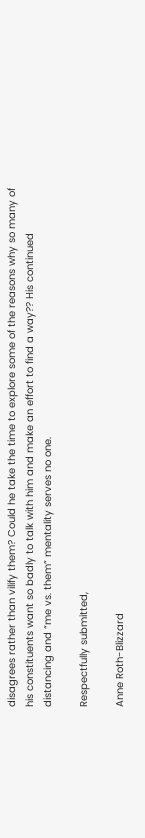disagrees rather than vilify them? Could he take the time to explore some of the reasons why so many of his constituents want so badly to talk with him and make an effort to find a way?? His continued distancing and “me vs. them” mentality serves no one.

Respectfully submitted,

Anne Roth-Blizzard